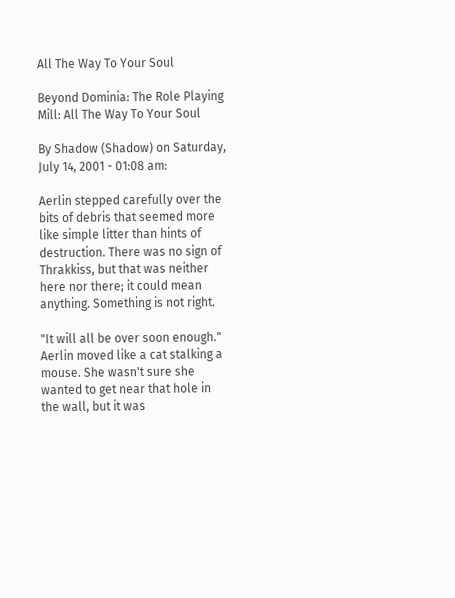All The Way To Your Soul

Beyond Dominia: The Role Playing Mill: All The Way To Your Soul

By Shadow (Shadow) on Saturday, July 14, 2001 - 01:08 am:

Aerlin stepped carefully over the bits of debris that seemed more like simple litter than hints of destruction. There was no sign of Thrakkiss, but that was neither here nor there; it could mean anything. Something is not right.

"It will all be over soon enough." Aerlin moved like a cat stalking a mouse. She wasn't sure she wanted to get near that hole in the wall, but it was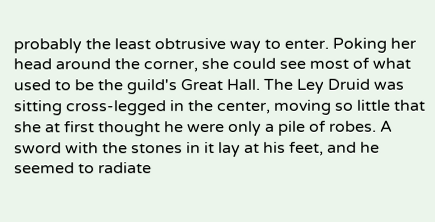probably the least obtrusive way to enter. Poking her head around the corner, she could see most of what used to be the guild's Great Hall. The Ley Druid was sitting cross-legged in the center, moving so little that she at first thought he were only a pile of robes. A sword with the stones in it lay at his feet, and he seemed to radiate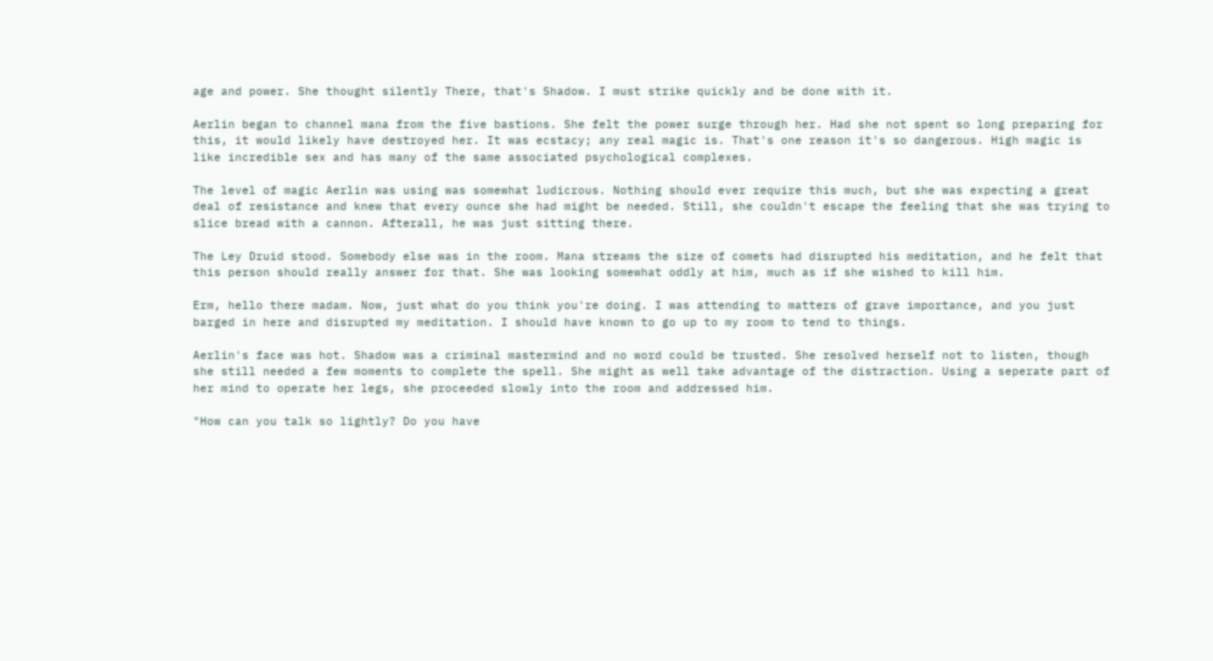age and power. She thought silently There, that's Shadow. I must strike quickly and be done with it.

Aerlin began to channel mana from the five bastions. She felt the power surge through her. Had she not spent so long preparing for this, it would likely have destroyed her. It was ecstacy; any real magic is. That's one reason it's so dangerous. High magic is like incredible sex and has many of the same associated psychological complexes.

The level of magic Aerlin was using was somewhat ludicrous. Nothing should ever require this much, but she was expecting a great deal of resistance and knew that every ounce she had might be needed. Still, she couldn't escape the feeling that she was trying to slice bread with a cannon. Afterall, he was just sitting there.

The Ley Druid stood. Somebody else was in the room. Mana streams the size of comets had disrupted his meditation, and he felt that this person should really answer for that. She was looking somewhat oddly at him, much as if she wished to kill him.

Erm, hello there madam. Now, just what do you think you're doing. I was attending to matters of grave importance, and you just barged in here and disrupted my meditation. I should have known to go up to my room to tend to things.

Aerlin's face was hot. Shadow was a criminal mastermind and no word could be trusted. She resolved herself not to listen, though she still needed a few moments to complete the spell. She might as well take advantage of the distraction. Using a seperate part of her mind to operate her legs, she proceeded slowly into the room and addressed him.

"How can you talk so lightly? Do you have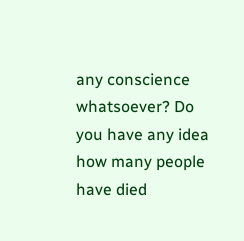any conscience whatsoever? Do you have any idea how many people have died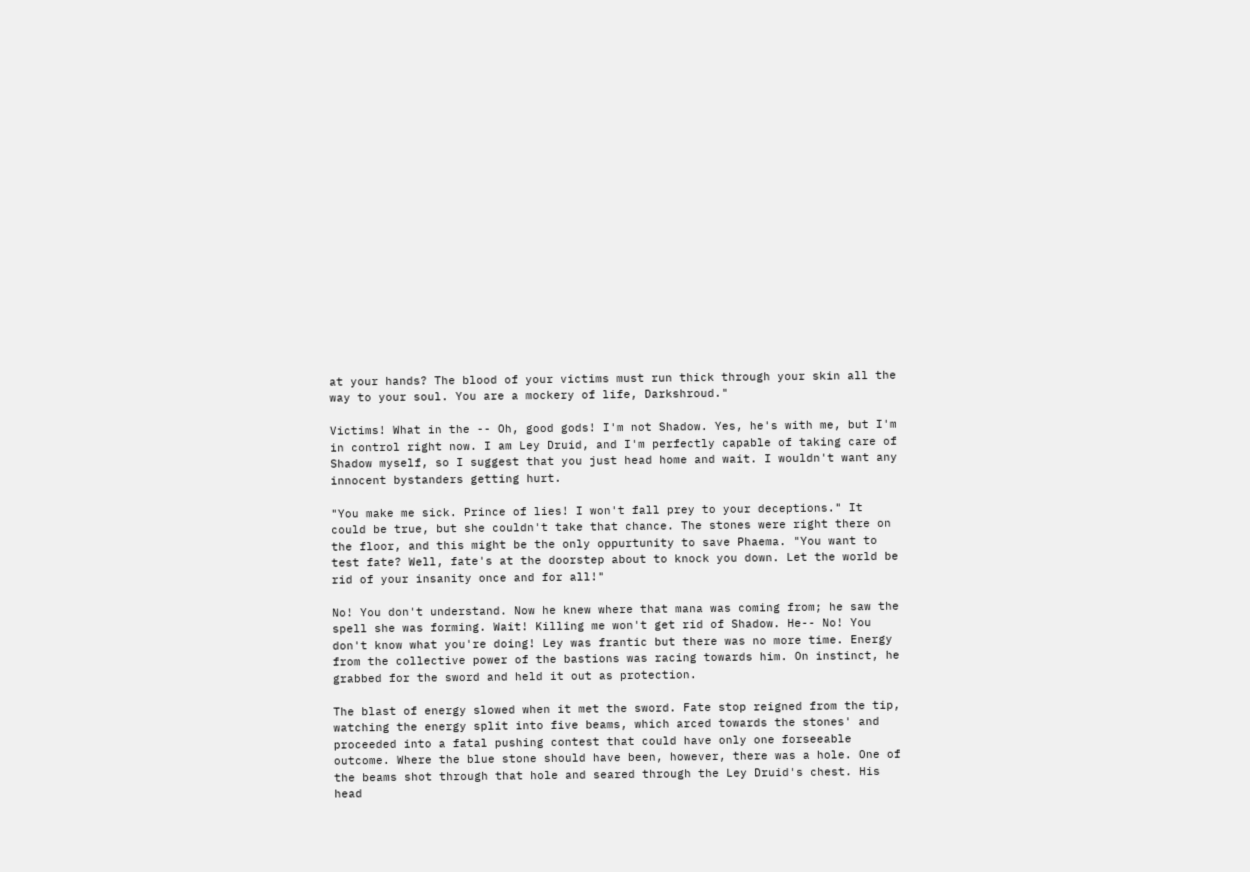at your hands? The blood of your victims must run thick through your skin all the way to your soul. You are a mockery of life, Darkshroud."

Victims! What in the -- Oh, good gods! I'm not Shadow. Yes, he's with me, but I'm in control right now. I am Ley Druid, and I'm perfectly capable of taking care of Shadow myself, so I suggest that you just head home and wait. I wouldn't want any innocent bystanders getting hurt.

"You make me sick. Prince of lies! I won't fall prey to your deceptions." It could be true, but she couldn't take that chance. The stones were right there on the floor, and this might be the only oppurtunity to save Phaema. "You want to test fate? Well, fate's at the doorstep about to knock you down. Let the world be rid of your insanity once and for all!"

No! You don't understand. Now he knew where that mana was coming from; he saw the spell she was forming. Wait! Killing me won't get rid of Shadow. He-- No! You don't know what you're doing! Ley was frantic but there was no more time. Energy from the collective power of the bastions was racing towards him. On instinct, he grabbed for the sword and held it out as protection.

The blast of energy slowed when it met the sword. Fate stop reigned from the tip, watching the energy split into five beams, which arced towards the stones' and proceeded into a fatal pushing contest that could have only one forseeable outcome. Where the blue stone should have been, however, there was a hole. One of the beams shot through that hole and seared through the Ley Druid's chest. His head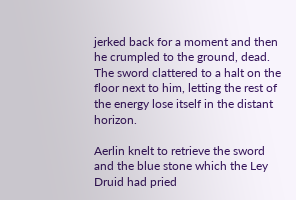jerked back for a moment and then he crumpled to the ground, dead. The sword clattered to a halt on the floor next to him, letting the rest of the energy lose itself in the distant horizon.

Aerlin knelt to retrieve the sword and the blue stone which the Ley Druid had pried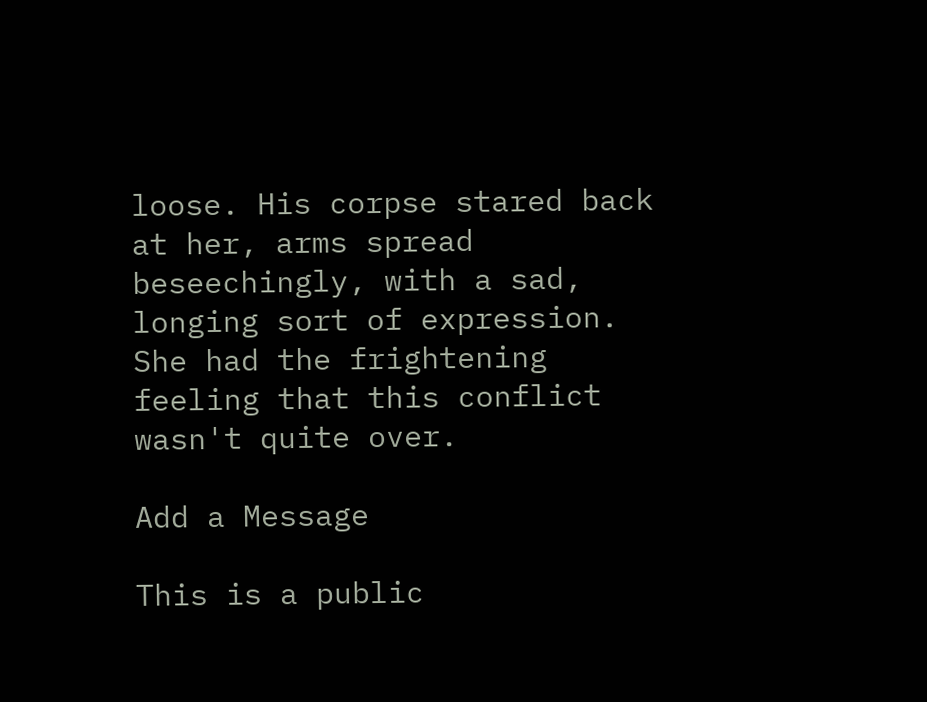loose. His corpse stared back at her, arms spread beseechingly, with a sad, longing sort of expression. She had the frightening feeling that this conflict wasn't quite over.

Add a Message

This is a public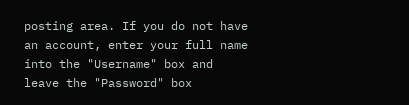posting area. If you do not have an account, enter your full name into the "Username" box and leave the "Password" box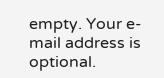empty. Your e-mail address is optional.